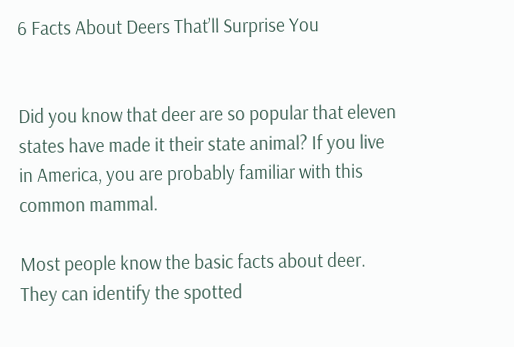6 Facts About Deers That’ll Surprise You


Did you know that deer are so popular that eleven states have made it their state animal? If you live in America, you are probably familiar with this common mammal.

Most people know the basic facts about deer. They can identify the spotted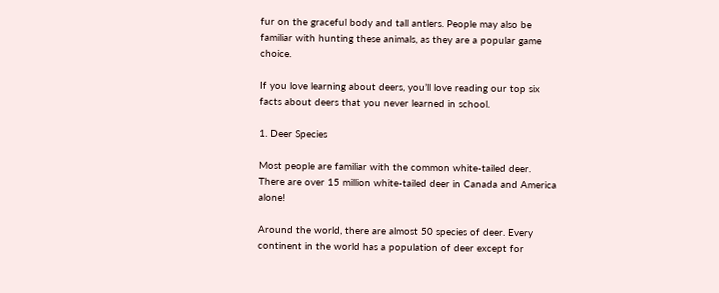fur on the graceful body and tall antlers. People may also be familiar with hunting these animals, as they are a popular game choice.

If you love learning about deers, you’ll love reading our top six facts about deers that you never learned in school.

1. Deer Species

Most people are familiar with the common white-tailed deer. There are over 15 million white-tailed deer in Canada and America alone!

Around the world, there are almost 50 species of deer. Every continent in the world has a population of deer except for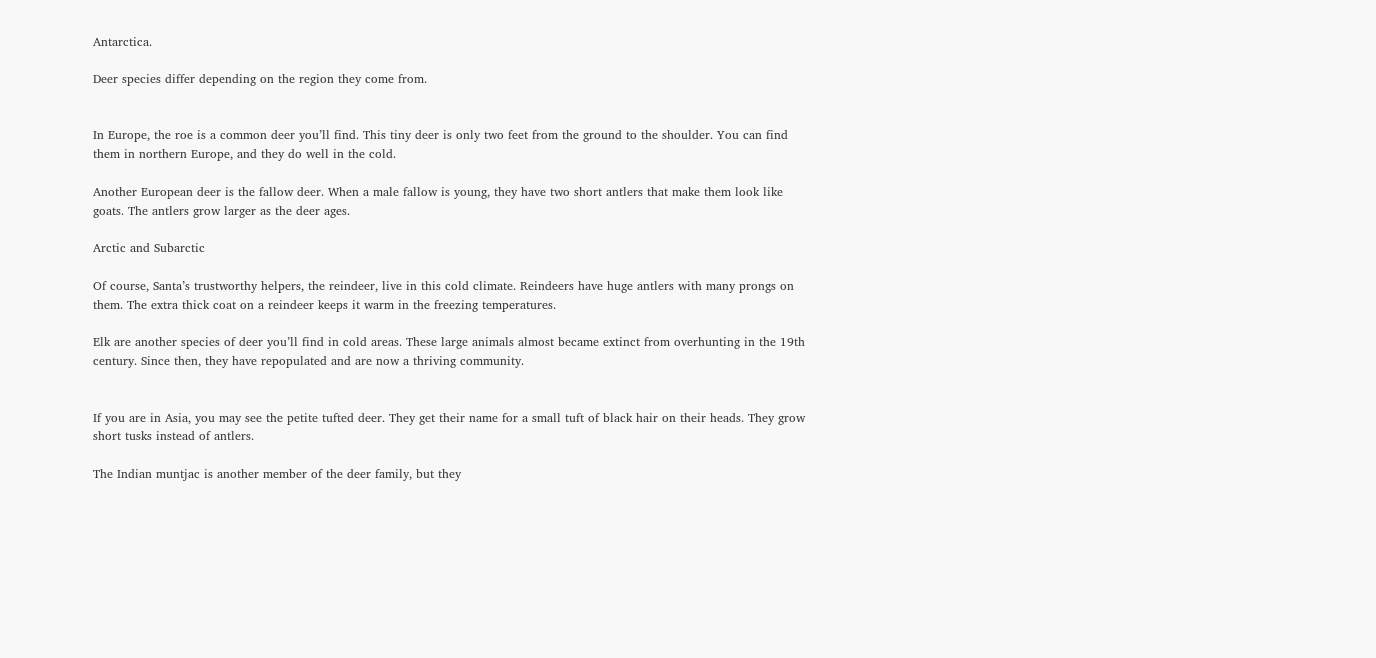Antarctica.

Deer species differ depending on the region they come from.


In Europe, the roe is a common deer you’ll find. This tiny deer is only two feet from the ground to the shoulder. You can find them in northern Europe, and they do well in the cold.

Another European deer is the fallow deer. When a male fallow is young, they have two short antlers that make them look like goats. The antlers grow larger as the deer ages.

Arctic and Subarctic

Of course, Santa’s trustworthy helpers, the reindeer, live in this cold climate. Reindeers have huge antlers with many prongs on them. The extra thick coat on a reindeer keeps it warm in the freezing temperatures.

Elk are another species of deer you’ll find in cold areas. These large animals almost became extinct from overhunting in the 19th century. Since then, they have repopulated and are now a thriving community.


If you are in Asia, you may see the petite tufted deer. They get their name for a small tuft of black hair on their heads. They grow short tusks instead of antlers.

The Indian muntjac is another member of the deer family, but they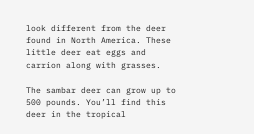look different from the deer found in North America. These little deer eat eggs and carrion along with grasses.

The sambar deer can grow up to 500 pounds. You’ll find this deer in the tropical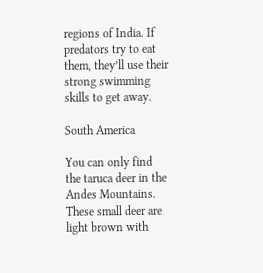regions of India. If predators try to eat them, they’ll use their strong swimming skills to get away.

South America

You can only find the taruca deer in the Andes Mountains. These small deer are light brown with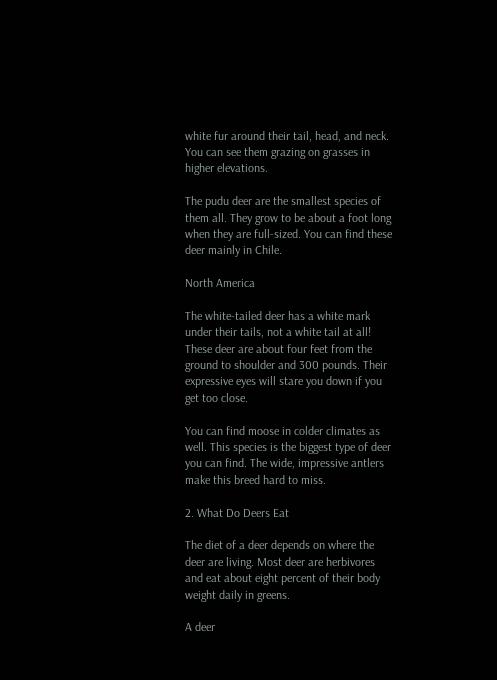white fur around their tail, head, and neck. You can see them grazing on grasses in higher elevations.

The pudu deer are the smallest species of them all. They grow to be about a foot long when they are full-sized. You can find these deer mainly in Chile.

North America

The white-tailed deer has a white mark under their tails, not a white tail at all! These deer are about four feet from the ground to shoulder and 300 pounds. Their expressive eyes will stare you down if you get too close.

You can find moose in colder climates as well. This species is the biggest type of deer you can find. The wide, impressive antlers make this breed hard to miss.

2. What Do Deers Eat

The diet of a deer depends on where the deer are living. Most deer are herbivores and eat about eight percent of their body weight daily in greens.

A deer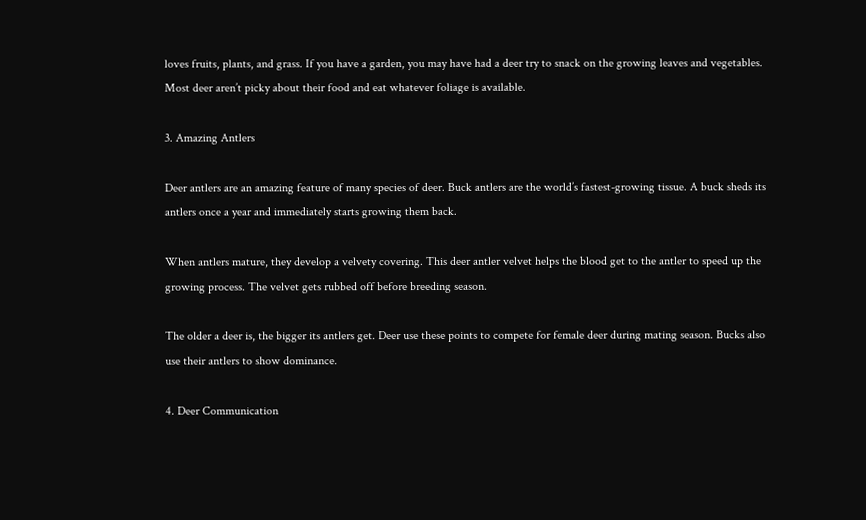loves fruits, plants, and grass. If you have a garden, you may have had a deer try to snack on the growing leaves and vegetables. Most deer aren’t picky about their food and eat whatever foliage is available.

3. Amazing Antlers

Deer antlers are an amazing feature of many species of deer. Buck antlers are the world’s fastest-growing tissue. A buck sheds its antlers once a year and immediately starts growing them back.

When antlers mature, they develop a velvety covering. This deer antler velvet helps the blood get to the antler to speed up the growing process. The velvet gets rubbed off before breeding season.

The older a deer is, the bigger its antlers get. Deer use these points to compete for female deer during mating season. Bucks also use their antlers to show dominance.

4. Deer Communication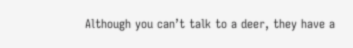Although you can’t talk to a deer, they have a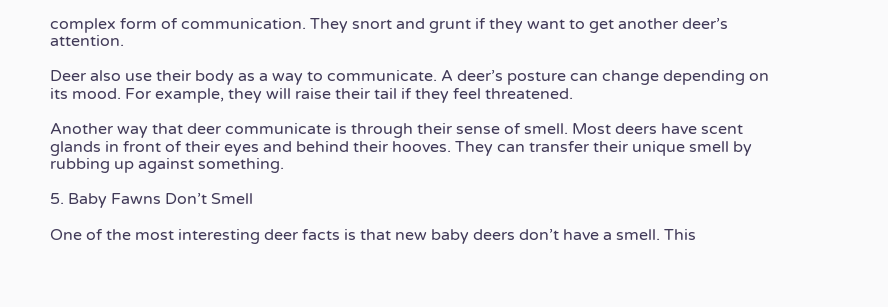complex form of communication. They snort and grunt if they want to get another deer’s attention.

Deer also use their body as a way to communicate. A deer’s posture can change depending on its mood. For example, they will raise their tail if they feel threatened.

Another way that deer communicate is through their sense of smell. Most deers have scent glands in front of their eyes and behind their hooves. They can transfer their unique smell by rubbing up against something.

5. Baby Fawns Don’t Smell

One of the most interesting deer facts is that new baby deers don’t have a smell. This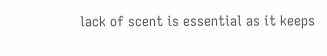lack of scent is essential as it keeps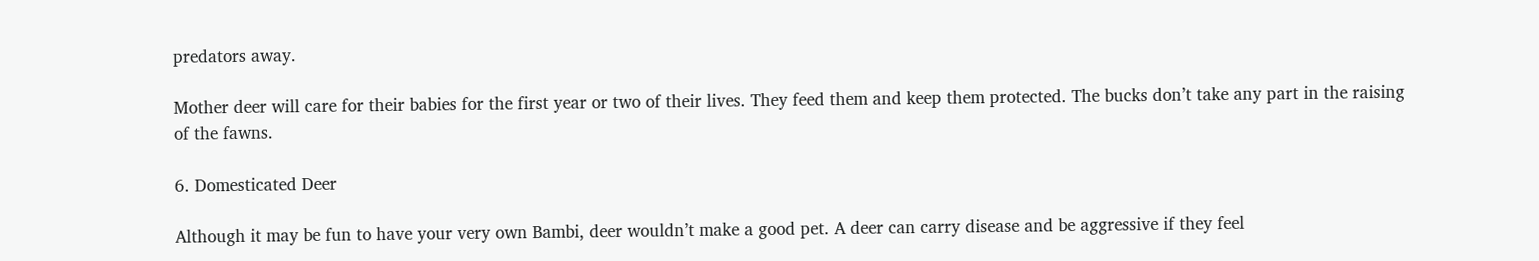predators away.

Mother deer will care for their babies for the first year or two of their lives. They feed them and keep them protected. The bucks don’t take any part in the raising of the fawns.

6. Domesticated Deer

Although it may be fun to have your very own Bambi, deer wouldn’t make a good pet. A deer can carry disease and be aggressive if they feel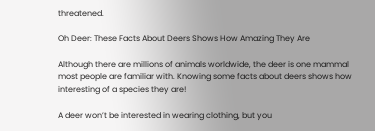threatened.

Oh Deer: These Facts About Deers Shows How Amazing They Are

Although there are millions of animals worldwide, the deer is one mammal most people are familiar with. Knowing some facts about deers shows how interesting of a species they are!

A deer won’t be interested in wearing clothing, but you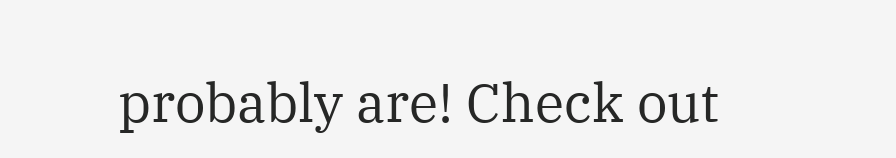probably are! Check out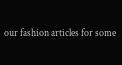our fashion articles for some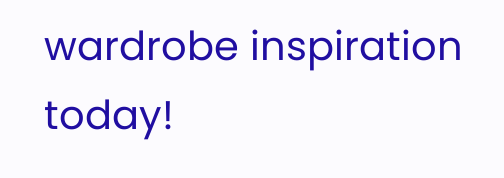wardrobe inspiration today!